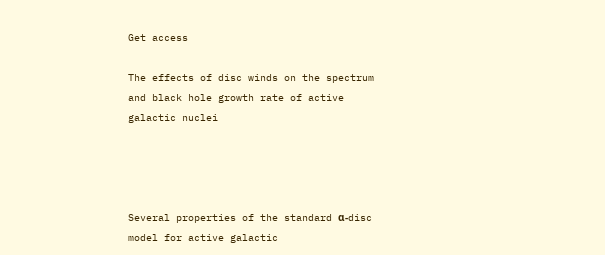Get access

The effects of disc winds on the spectrum and black hole growth rate of active galactic nuclei




Several properties of the standard α-disc model for active galactic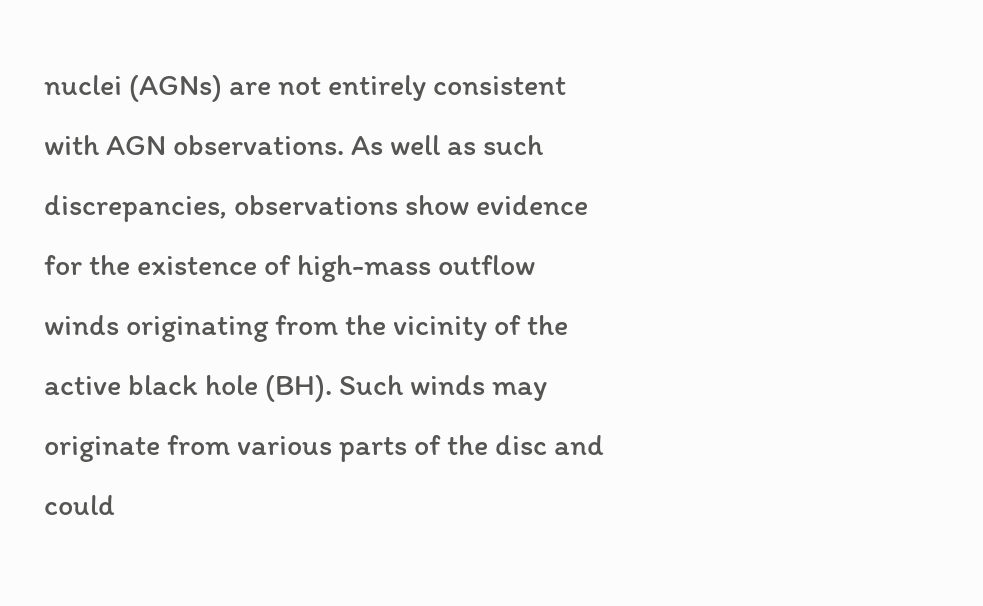nuclei (AGNs) are not entirely consistent with AGN observations. As well as such discrepancies, observations show evidence for the existence of high-mass outflow winds originating from the vicinity of the active black hole (BH). Such winds may originate from various parts of the disc and could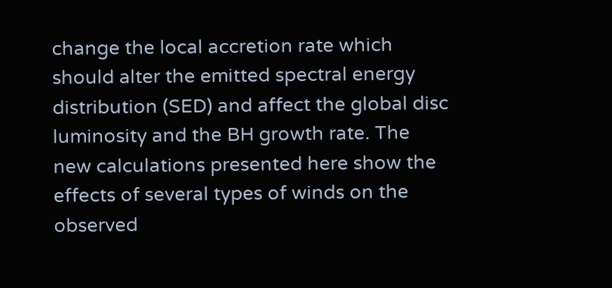change the local accretion rate which should alter the emitted spectral energy distribution (SED) and affect the global disc luminosity and the BH growth rate. The new calculations presented here show the effects of several types of winds on the observed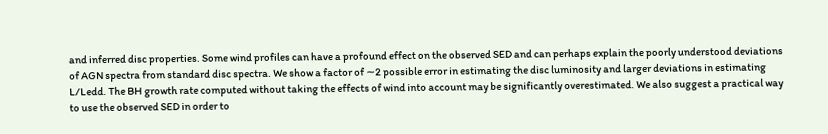and inferred disc properties. Some wind profiles can have a profound effect on the observed SED and can perhaps explain the poorly understood deviations of AGN spectra from standard disc spectra. We show a factor of ∼2 possible error in estimating the disc luminosity and larger deviations in estimating L/Ledd. The BH growth rate computed without taking the effects of wind into account may be significantly overestimated. We also suggest a practical way to use the observed SED in order to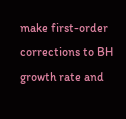make first-order corrections to BH growth rate and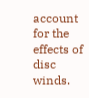account for the effects of disc winds.